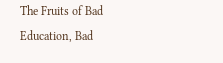The Fruits of Bad Education, Bad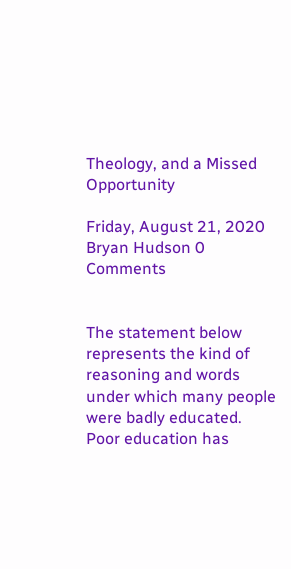Theology, and a Missed Opportunity

Friday, August 21, 2020 Bryan Hudson 0 Comments


The statement below represents the kind of reasoning and words under which many people were badly educated. Poor education has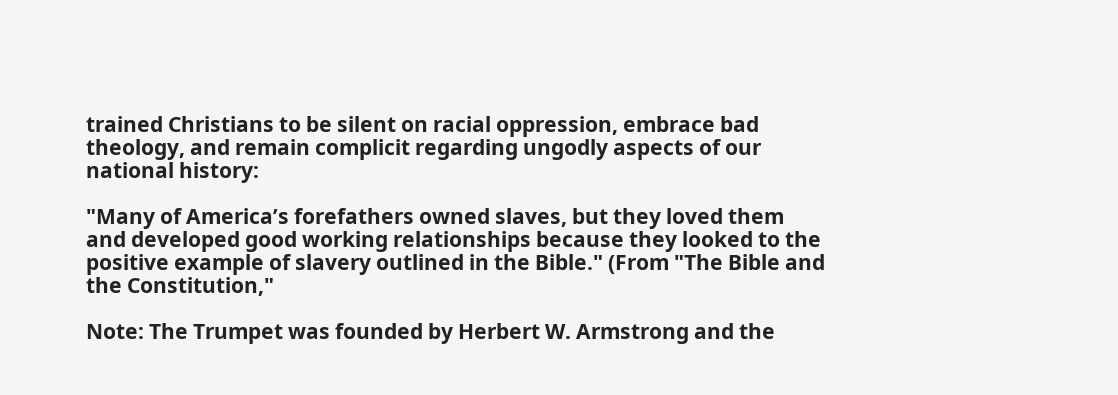trained Christians to be silent on racial oppression, embrace bad theology, and remain complicit regarding ungodly aspects of our national history:

"Many of America’s forefathers owned slaves, but they loved them and developed good working relationships because they looked to the positive example of slavery outlined in the Bible." (From "The Bible and the Constitution,"

Note: The Trumpet was founded by Herbert W. Armstrong and the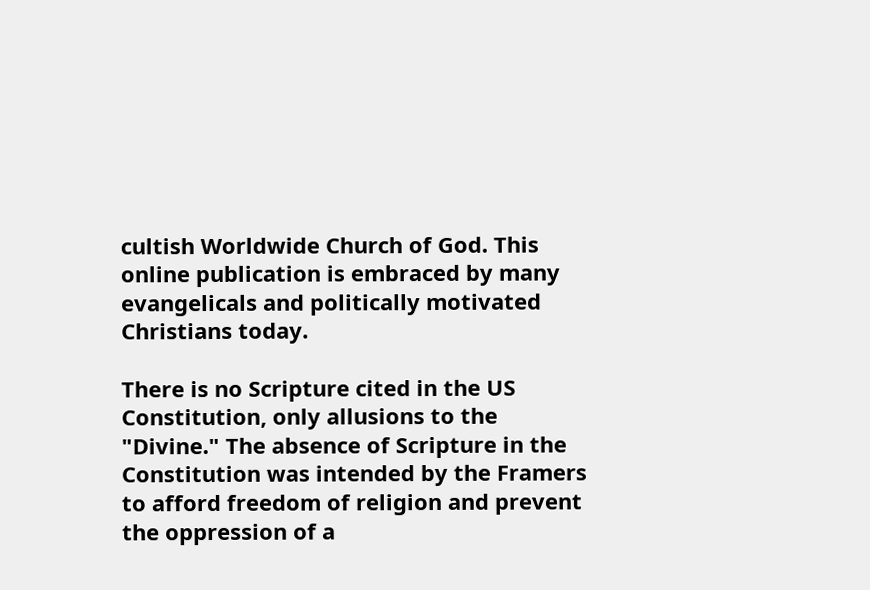cultish Worldwide Church of God. This online publication is embraced by many evangelicals and politically motivated Christians today.

There is no Scripture cited in the US Constitution, only allusions to the "Divine." The absence of Scripture in the Constitution was intended by the Framers to afford freedom of religion and prevent the oppression of a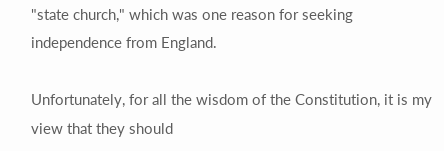"state church," which was one reason for seeking independence from England.

Unfortunately, for all the wisdom of the Constitution, it is my view that they should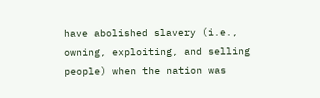have abolished slavery (i.e., owning, exploiting, and selling people) when the nation was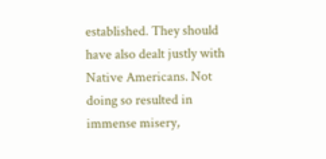established. They should have also dealt justly with Native Americans. Not doing so resulted in immense misery,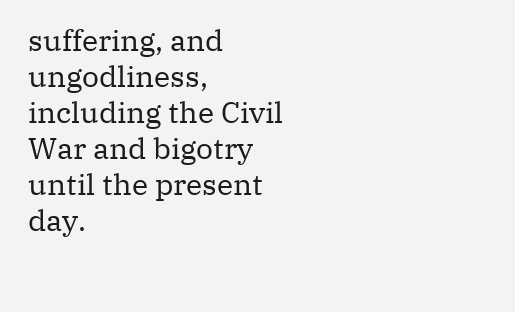suffering, and ungodliness, including the Civil War and bigotry until the present day.